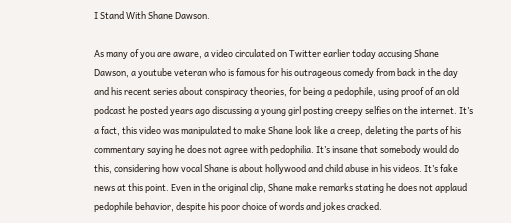I Stand With Shane Dawson.

As many of you are aware, a video circulated on Twitter earlier today accusing Shane Dawson, a youtube veteran who is famous for his outrageous comedy from back in the day and his recent series about conspiracy theories, for being a pedophile, using proof of an old podcast he posted years ago discussing a young girl posting creepy selfies on the internet. It’s a fact, this video was manipulated to make Shane look like a creep, deleting the parts of his commentary saying he does not agree with pedophilia. It’s insane that somebody would do this, considering how vocal Shane is about hollywood and child abuse in his videos. It’s fake news at this point. Even in the original clip, Shane make remarks stating he does not applaud pedophile behavior, despite his poor choice of words and jokes cracked.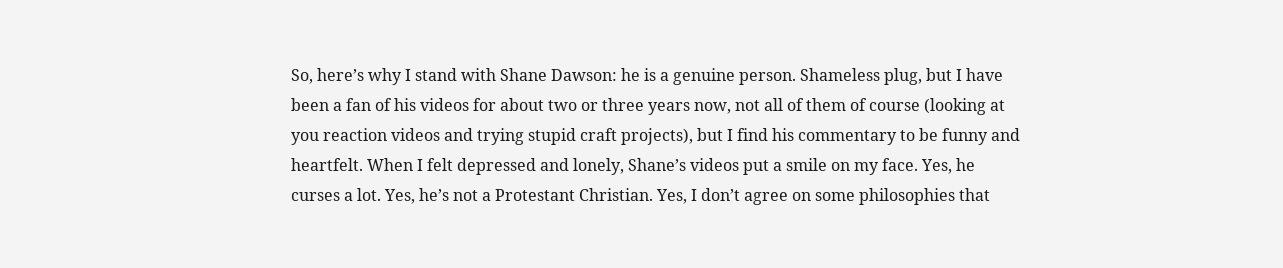So, here’s why I stand with Shane Dawson: he is a genuine person. Shameless plug, but I have been a fan of his videos for about two or three years now, not all of them of course (looking at you reaction videos and trying stupid craft projects), but I find his commentary to be funny and heartfelt. When I felt depressed and lonely, Shane’s videos put a smile on my face. Yes, he curses a lot. Yes, he’s not a Protestant Christian. Yes, I don’t agree on some philosophies that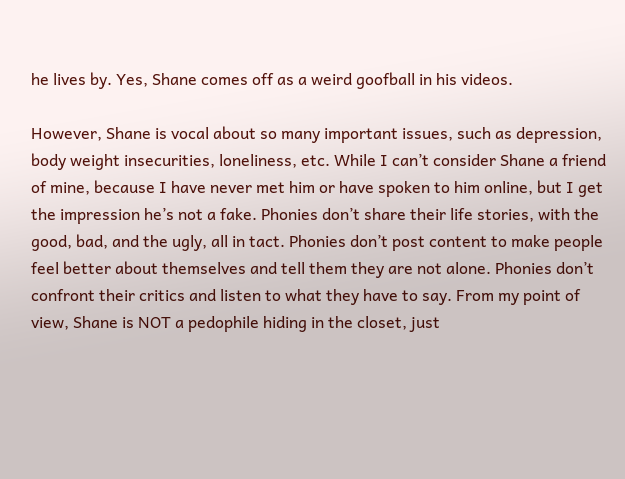he lives by. Yes, Shane comes off as a weird goofball in his videos.

However, Shane is vocal about so many important issues, such as depression, body weight insecurities, loneliness, etc. While I can’t consider Shane a friend of mine, because I have never met him or have spoken to him online, but I get the impression he’s not a fake. Phonies don’t share their life stories, with the good, bad, and the ugly, all in tact. Phonies don’t post content to make people feel better about themselves and tell them they are not alone. Phonies don’t confront their critics and listen to what they have to say. From my point of view, Shane is NOT a pedophile hiding in the closet, just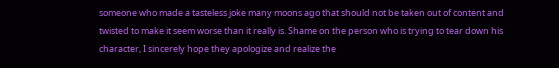someone who made a tasteless joke many moons ago that should not be taken out of content and twisted to make it seem worse than it really is. Shame on the person who is trying to tear down his character, I sincerely hope they apologize and realize the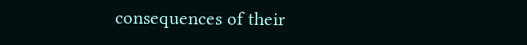consequences of their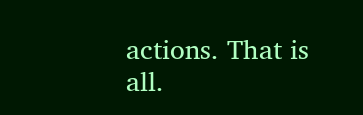actions. That is all.